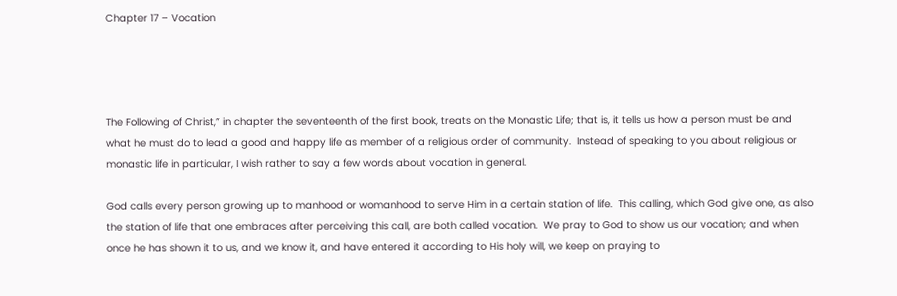Chapter 17 – Vocation




The Following of Christ,” in chapter the seventeenth of the first book, treats on the Monastic Life; that is, it tells us how a person must be and what he must do to lead a good and happy life as member of a religious order of community.  Instead of speaking to you about religious or monastic life in particular, I wish rather to say a few words about vocation in general.

God calls every person growing up to manhood or womanhood to serve Him in a certain station of life.  This calling, which God give one, as also the station of life that one embraces after perceiving this call, are both called vocation.  We pray to God to show us our vocation; and when once he has shown it to us, and we know it, and have entered it according to His holy will, we keep on praying to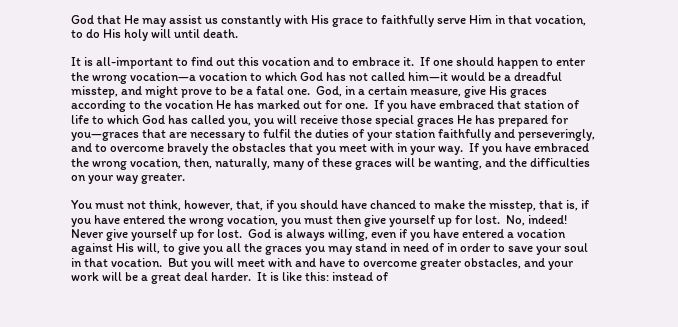God that He may assist us constantly with His grace to faithfully serve Him in that vocation, to do His holy will until death.

It is all-important to find out this vocation and to embrace it.  If one should happen to enter the wrong vocation—a vocation to which God has not called him—it would be a dreadful misstep, and might prove to be a fatal one.  God, in a certain measure, give His graces according to the vocation He has marked out for one.  If you have embraced that station of life to which God has called you, you will receive those special graces He has prepared for you—graces that are necessary to fulfil the duties of your station faithfully and perseveringly, and to overcome bravely the obstacles that you meet with in your way.  If you have embraced the wrong vocation, then, naturally, many of these graces will be wanting, and the difficulties on your way greater.

You must not think, however, that, if you should have chanced to make the misstep, that is, if you have entered the wrong vocation, you must then give yourself up for lost.  No, indeed!  Never give yourself up for lost.  God is always willing, even if you have entered a vocation against His will, to give you all the graces you may stand in need of in order to save your soul in that vocation.  But you will meet with and have to overcome greater obstacles, and your work will be a great deal harder.  It is like this: instead of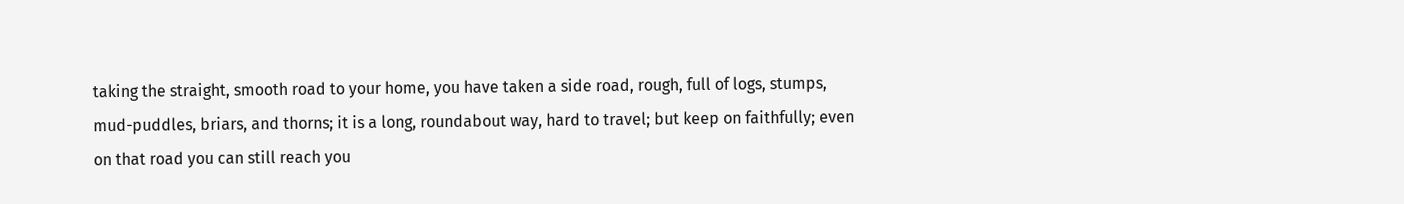taking the straight, smooth road to your home, you have taken a side road, rough, full of logs, stumps, mud-puddles, briars, and thorns; it is a long, roundabout way, hard to travel; but keep on faithfully; even on that road you can still reach you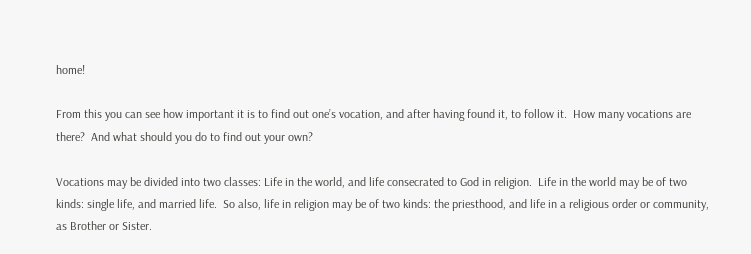home!

From this you can see how important it is to find out one’s vocation, and after having found it, to follow it.  How many vocations are there?  And what should you do to find out your own?

Vocations may be divided into two classes: Life in the world, and life consecrated to God in religion.  Life in the world may be of two kinds: single life, and married life.  So also, life in religion may be of two kinds: the priesthood, and life in a religious order or community, as Brother or Sister.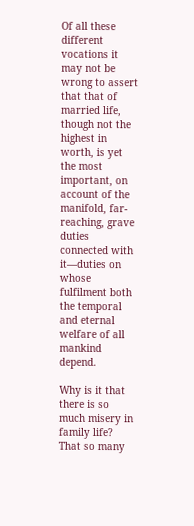Of all these different vocations it may not be wrong to assert that that of married life, though not the highest in worth, is yet the most important, on account of the manifold, far-reaching, grave duties connected with it—duties on whose fulfilment both the temporal and eternal welfare of all mankind depend.

Why is it that there is so much misery in family life?  That so many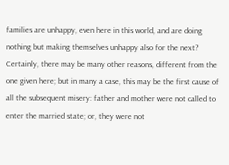families are unhappy, even here in this world, and are doing nothing but making themselves unhappy also for the next?  Certainly, there may be many other reasons, different from the one given here; but in many a case, this may be the first cause of all the subsequent misery: father and mother were not called to enter the married state; or, they were not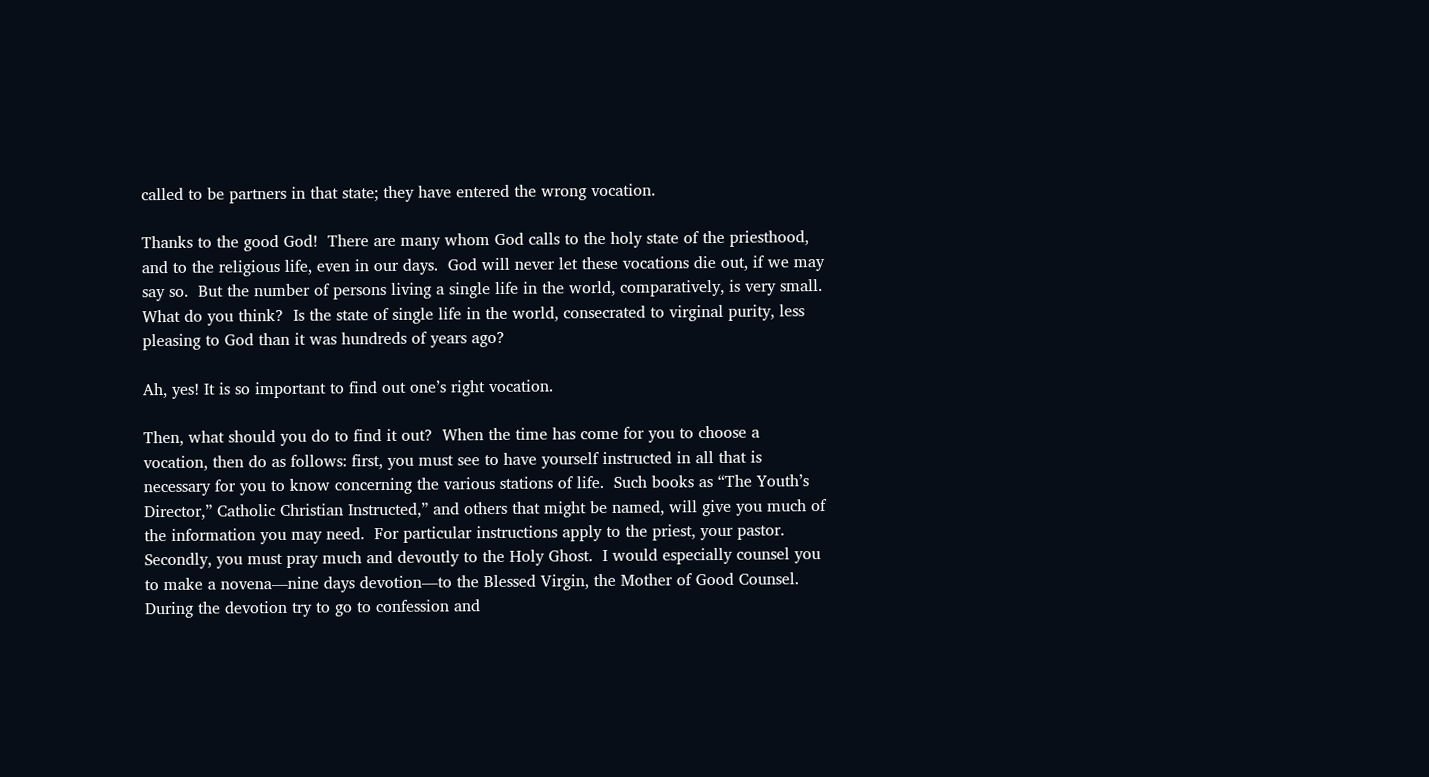called to be partners in that state; they have entered the wrong vocation.

Thanks to the good God!  There are many whom God calls to the holy state of the priesthood, and to the religious life, even in our days.  God will never let these vocations die out, if we may say so.  But the number of persons living a single life in the world, comparatively, is very small.  What do you think?  Is the state of single life in the world, consecrated to virginal purity, less pleasing to God than it was hundreds of years ago?

Ah, yes! It is so important to find out one’s right vocation.

Then, what should you do to find it out?  When the time has come for you to choose a vocation, then do as follows: first, you must see to have yourself instructed in all that is necessary for you to know concerning the various stations of life.  Such books as “The Youth’s Director,” Catholic Christian Instructed,” and others that might be named, will give you much of the information you may need.  For particular instructions apply to the priest, your pastor.  Secondly, you must pray much and devoutly to the Holy Ghost.  I would especially counsel you to make a novena—nine days devotion—to the Blessed Virgin, the Mother of Good Counsel.  During the devotion try to go to confession and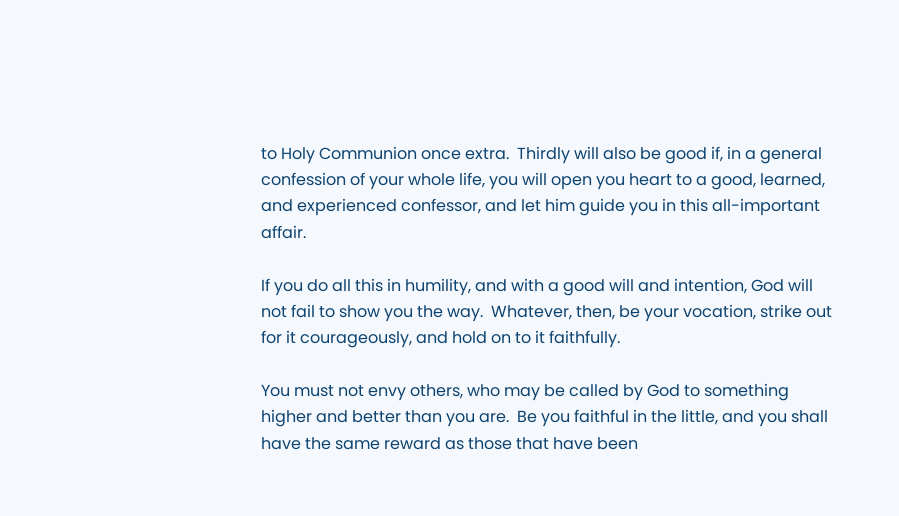to Holy Communion once extra.  Thirdly will also be good if, in a general confession of your whole life, you will open you heart to a good, learned, and experienced confessor, and let him guide you in this all-important affair.

If you do all this in humility, and with a good will and intention, God will not fail to show you the way.  Whatever, then, be your vocation, strike out for it courageously, and hold on to it faithfully.

You must not envy others, who may be called by God to something higher and better than you are.  Be you faithful in the little, and you shall have the same reward as those that have been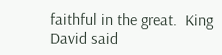faithful in the great.  King David said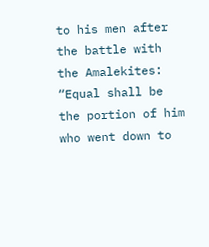to his men after the battle with the Amalekites: “Equal shall be the portion of him who went down to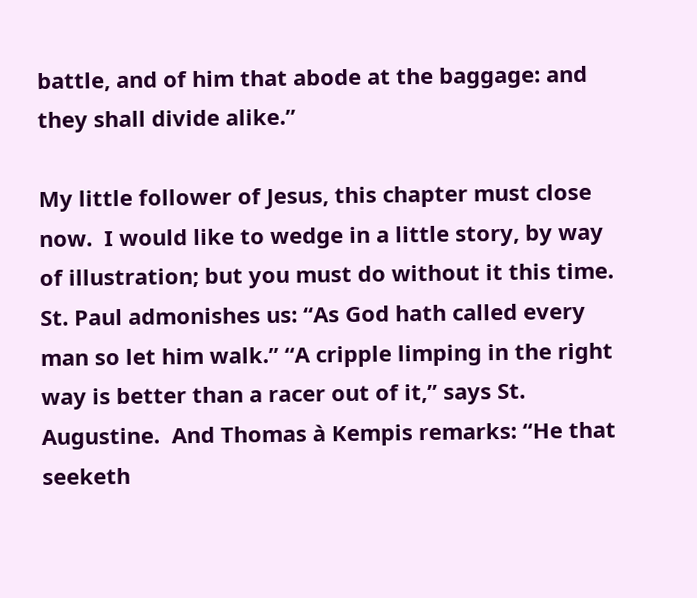battle, and of him that abode at the baggage: and they shall divide alike.”

My little follower of Jesus, this chapter must close now.  I would like to wedge in a little story, by way of illustration; but you must do without it this time.  St. Paul admonishes us: “As God hath called every man so let him walk.” “A cripple limping in the right way is better than a racer out of it,” says St. Augustine.  And Thomas à Kempis remarks: “He that seeketh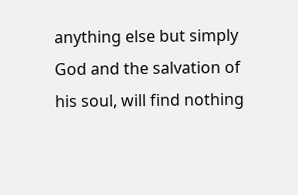anything else but simply God and the salvation of his soul, will find nothing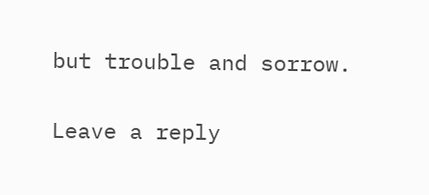but trouble and sorrow.

Leave a reply